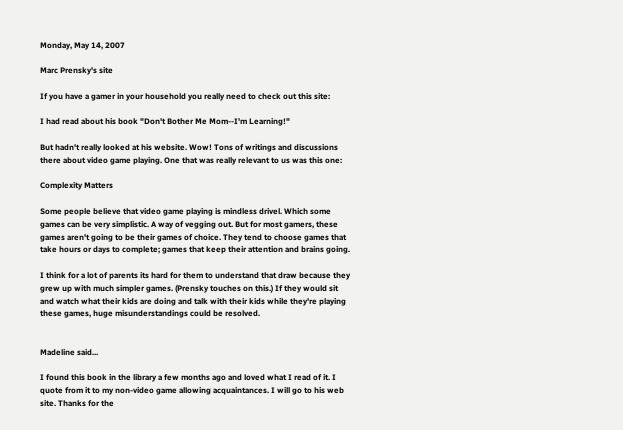Monday, May 14, 2007

Marc Prensky's site

If you have a gamer in your household you really need to check out this site:

I had read about his book "Don't Bother Me Mom--I'm Learning!"

But hadn't really looked at his website. Wow! Tons of writings and discussions there about video game playing. One that was really relevant to us was this one:

Complexity Matters

Some people believe that video game playing is mindless drivel. Which some games can be very simplistic. A way of vegging out. But for most gamers, these games aren't going to be their games of choice. They tend to choose games that take hours or days to complete; games that keep their attention and brains going.

I think for a lot of parents its hard for them to understand that draw because they grew up with much simpler games. (Prensky touches on this.) If they would sit and watch what their kids are doing and talk with their kids while they're playing these games, huge misunderstandings could be resolved.


Madeline said...

I found this book in the library a few months ago and loved what I read of it. I quote from it to my non-video game allowing acquaintances. I will go to his web site. Thanks for the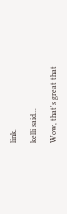link.

kelli said...

Wow, that's great that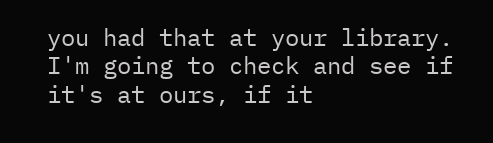you had that at your library. I'm going to check and see if it's at ours, if it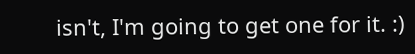isn't, I'm going to get one for it. :)